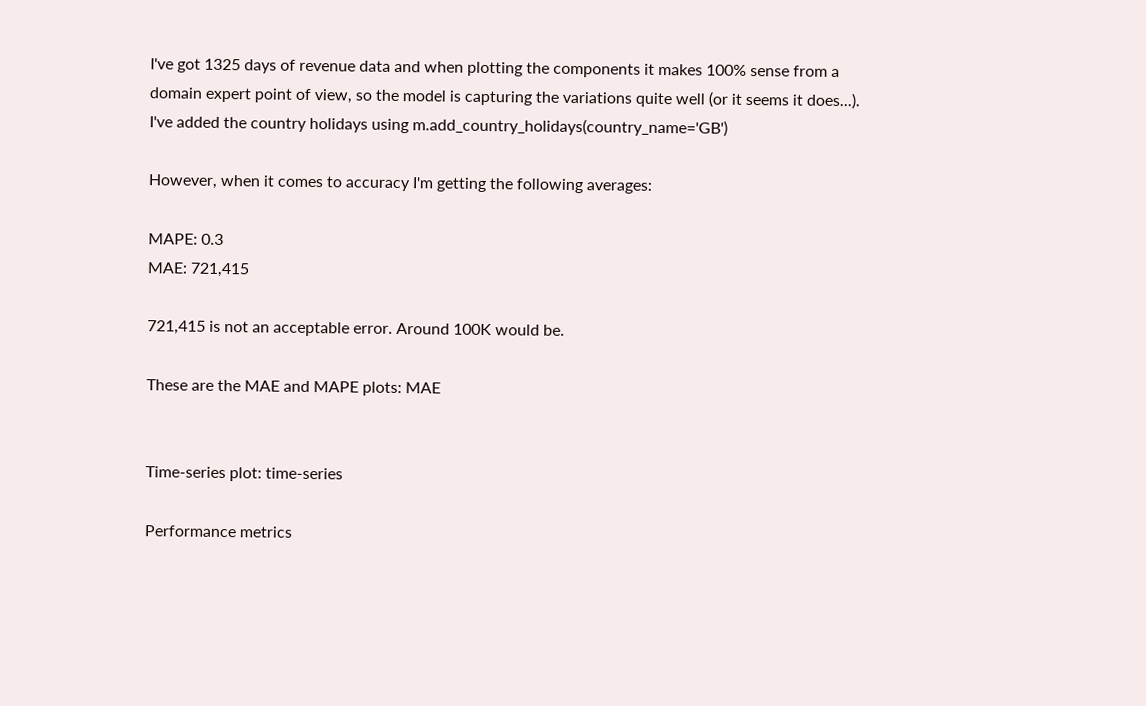I've got 1325 days of revenue data and when plotting the components it makes 100% sense from a domain expert point of view, so the model is capturing the variations quite well (or it seems it does...). I've added the country holidays using m.add_country_holidays(country_name='GB')

However, when it comes to accuracy I'm getting the following averages:

MAPE: 0.3
MAE: 721,415

721,415 is not an acceptable error. Around 100K would be.

These are the MAE and MAPE plots: MAE


Time-series plot: time-series

Performance metrics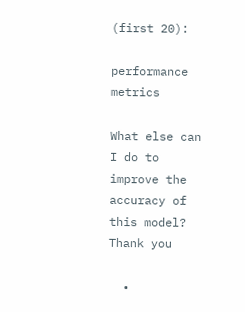(first 20):

performance metrics

What else can I do to improve the accuracy of this model? Thank you

  •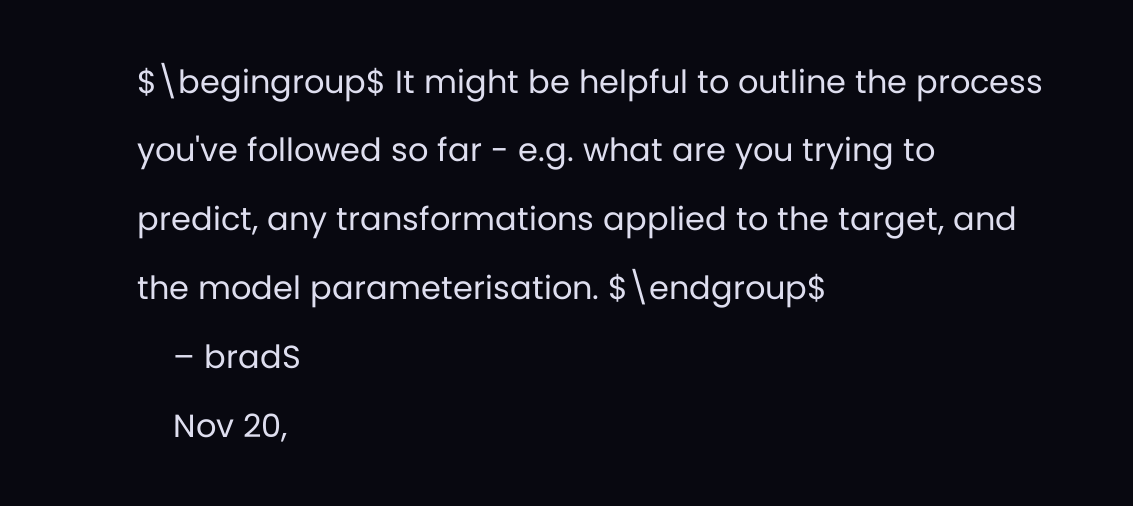$\begingroup$ It might be helpful to outline the process you've followed so far - e.g. what are you trying to predict, any transformations applied to the target, and the model parameterisation. $\endgroup$
    – bradS
    Nov 20,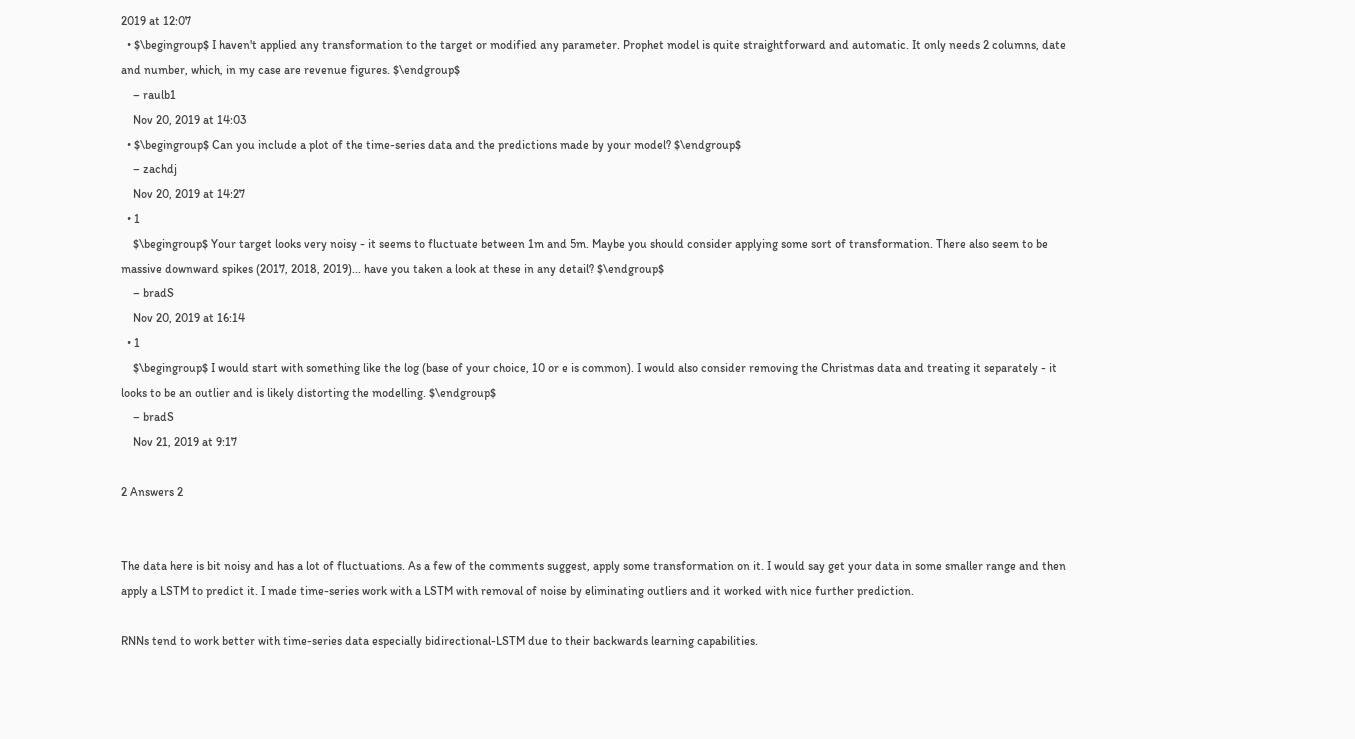2019 at 12:07
  • $\begingroup$ I haven't applied any transformation to the target or modified any parameter. Prophet model is quite straightforward and automatic. It only needs 2 columns, date and number, which, in my case are revenue figures. $\endgroup$
    – raulb1
    Nov 20, 2019 at 14:03
  • $\begingroup$ Can you include a plot of the time-series data and the predictions made by your model? $\endgroup$
    – zachdj
    Nov 20, 2019 at 14:27
  • 1
    $\begingroup$ Your target looks very noisy - it seems to fluctuate between 1m and 5m. Maybe you should consider applying some sort of transformation. There also seem to be massive downward spikes (2017, 2018, 2019)... have you taken a look at these in any detail? $\endgroup$
    – bradS
    Nov 20, 2019 at 16:14
  • 1
    $\begingroup$ I would start with something like the log (base of your choice, 10 or e is common). I would also consider removing the Christmas data and treating it separately - it looks to be an outlier and is likely distorting the modelling. $\endgroup$
    – bradS
    Nov 21, 2019 at 9:17

2 Answers 2


The data here is bit noisy and has a lot of fluctuations. As a few of the comments suggest, apply some transformation on it. I would say get your data in some smaller range and then apply a LSTM to predict it. I made time-series work with a LSTM with removal of noise by eliminating outliers and it worked with nice further prediction.

RNNs tend to work better with time-series data especially bidirectional-LSTM due to their backwards learning capabilities.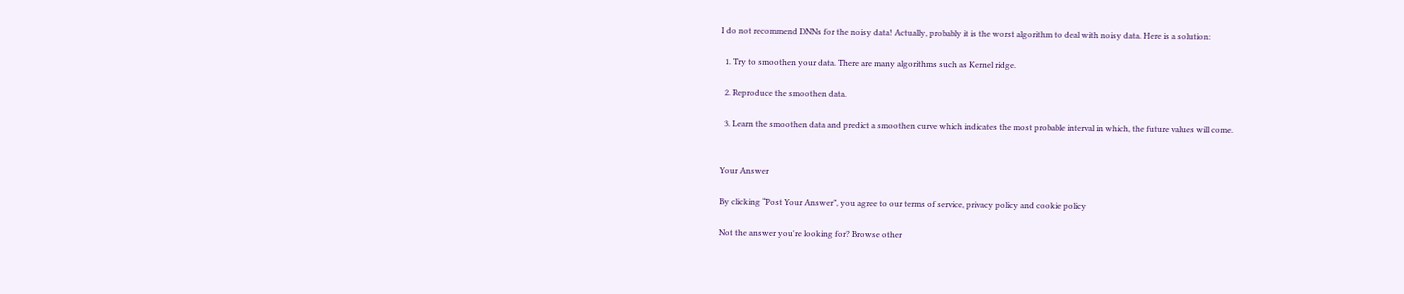I do not recommend DNNs for the noisy data! Actually, probably it is the worst algorithm to deal with noisy data. Here is a solution:

  1. Try to smoothen your data. There are many algorithms such as Kernel ridge.

  2. Reproduce the smoothen data.

  3. Learn the smoothen data and predict a smoothen curve which indicates the most probable interval in which, the future values will come.


Your Answer

By clicking “Post Your Answer”, you agree to our terms of service, privacy policy and cookie policy

Not the answer you're looking for? Browse other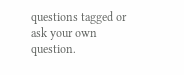questions tagged or ask your own question.